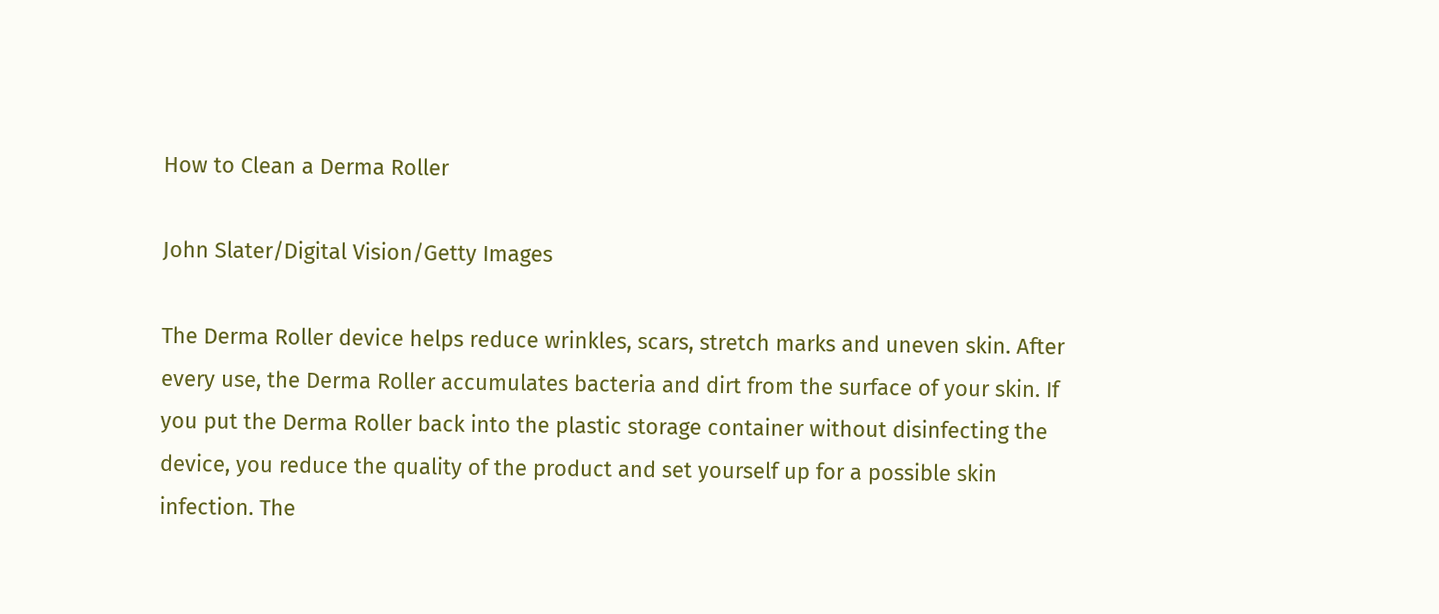How to Clean a Derma Roller

John Slater/Digital Vision/Getty Images

The Derma Roller device helps reduce wrinkles, scars, stretch marks and uneven skin. After every use, the Derma Roller accumulates bacteria and dirt from the surface of your skin. If you put the Derma Roller back into the plastic storage container without disinfecting the device, you reduce the quality of the product and set yourself up for a possible skin infection. The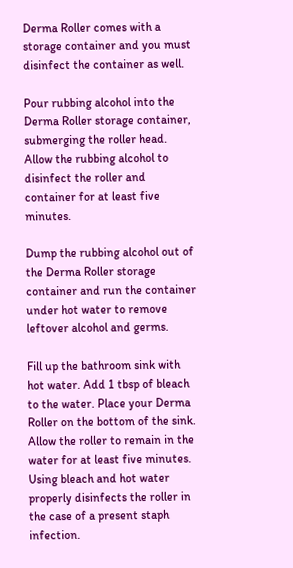Derma Roller comes with a storage container and you must disinfect the container as well.

Pour rubbing alcohol into the Derma Roller storage container, submerging the roller head. Allow the rubbing alcohol to disinfect the roller and container for at least five minutes.

Dump the rubbing alcohol out of the Derma Roller storage container and run the container under hot water to remove leftover alcohol and germs.

Fill up the bathroom sink with hot water. Add 1 tbsp of bleach to the water. Place your Derma Roller on the bottom of the sink. Allow the roller to remain in the water for at least five minutes. Using bleach and hot water properly disinfects the roller in the case of a present staph infection.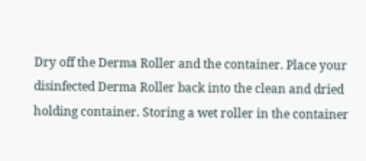Dry off the Derma Roller and the container. Place your disinfected Derma Roller back into the clean and dried holding container. Storing a wet roller in the container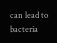can lead to bacteria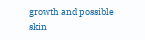growth and possible skin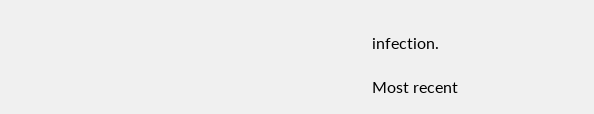infection.

Most recent